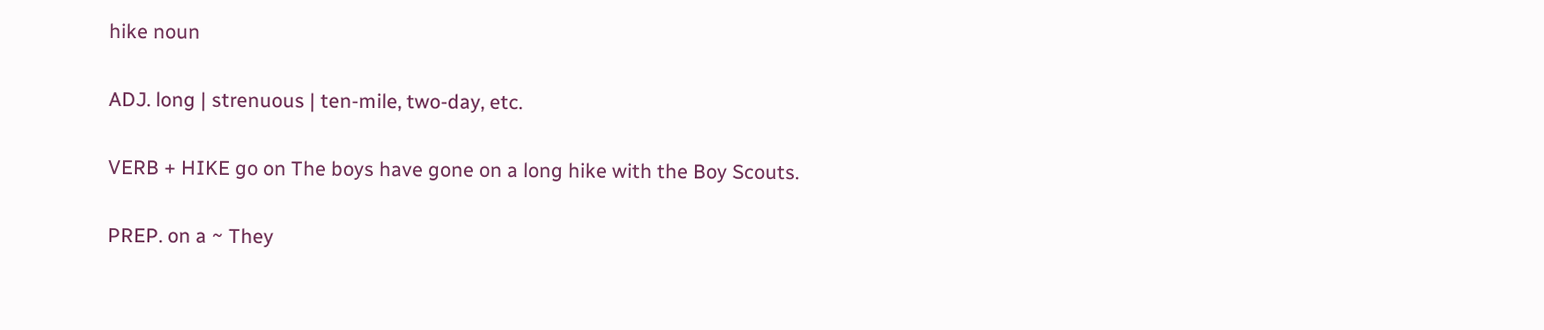hike noun

ADJ. long | strenuous | ten-mile, two-day, etc.

VERB + HIKE go on The boys have gone on a long hike with the Boy Scouts.

PREP. on a ~ They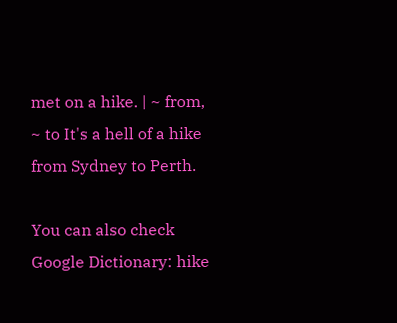met on a hike. | ~ from, ~ to It's a hell of a hike from Sydney to Perth.

You can also check Google Dictionary: hike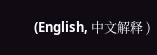(English, 中文解释 )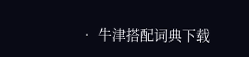• 牛津搭配词典下载